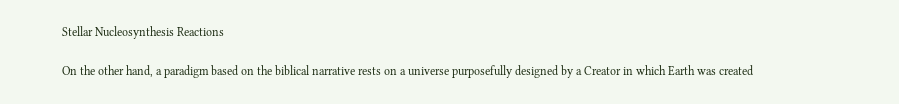Stellar Nucleosynthesis Reactions

On the other hand, a paradigm based on the biblical narrative rests on a universe purposefully designed by a Creator in which Earth was created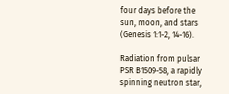four days before the sun, moon, and stars (Genesis 1:1-2, 14-16).

Radiation from pulsar PSR B1509-58, a rapidly spinning neutron star,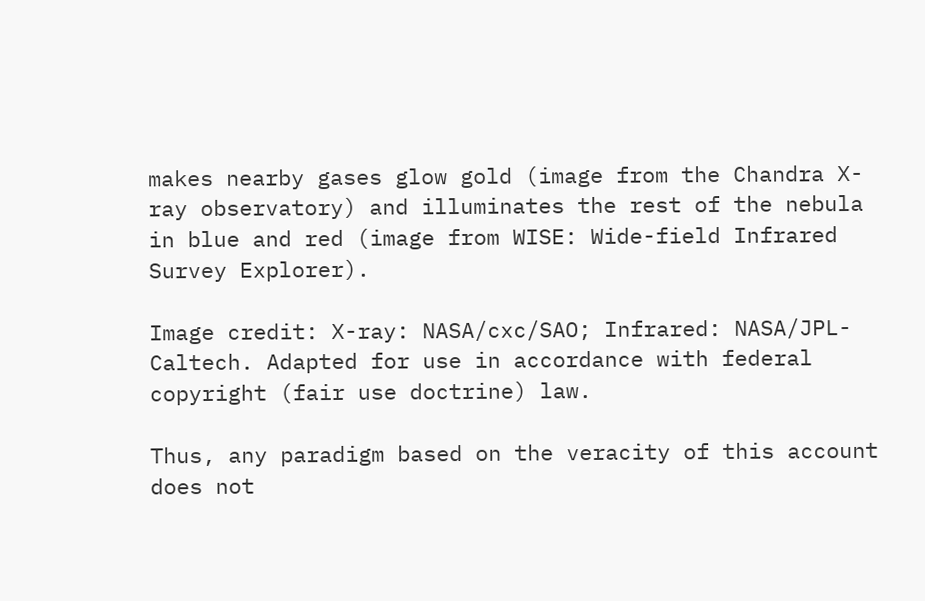makes nearby gases glow gold (image from the Chandra X-ray observatory) and illuminates the rest of the nebula in blue and red (image from WISE: Wide-field Infrared Survey Explorer).

Image credit: X-ray: NASA/cxc/SAO; Infrared: NASA/JPL-Caltech. Adapted for use in accordance with federal copyright (fair use doctrine) law.

Thus, any paradigm based on the veracity of this account does not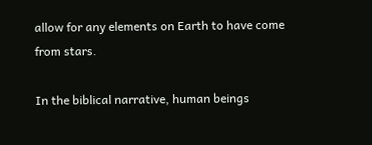allow for any elements on Earth to have come from stars.

In the biblical narrative, human beings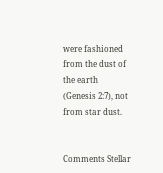were fashioned from the dust of the earth (Genesis 2:7), not from star dust.


Comments Stellar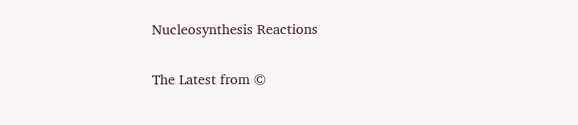Nucleosynthesis Reactions

The Latest from ©